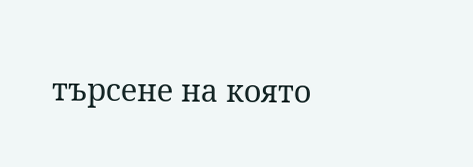търсене на която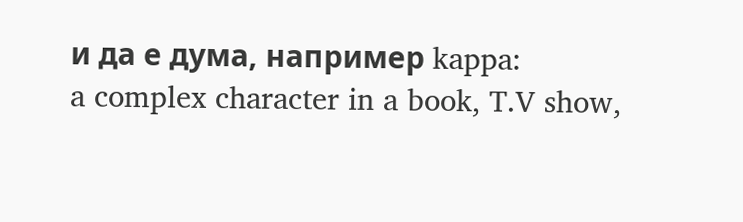и да е дума, например kappa:
a complex character in a book, T.V show,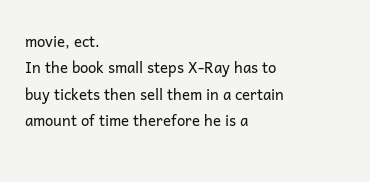movie, ect.
In the book small steps X-Ray has to buy tickets then sell them in a certain amount of time therefore he is a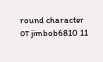round character
от jimbob6810 11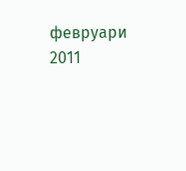февруари 2011